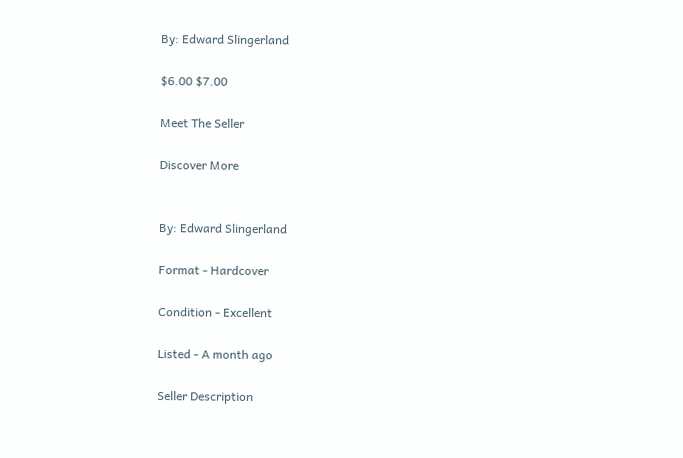By: Edward Slingerland

$6.00 $7.00

Meet The Seller

Discover More


By: Edward Slingerland

Format - Hardcover

Condition - Excellent

Listed - A month ago

Seller Description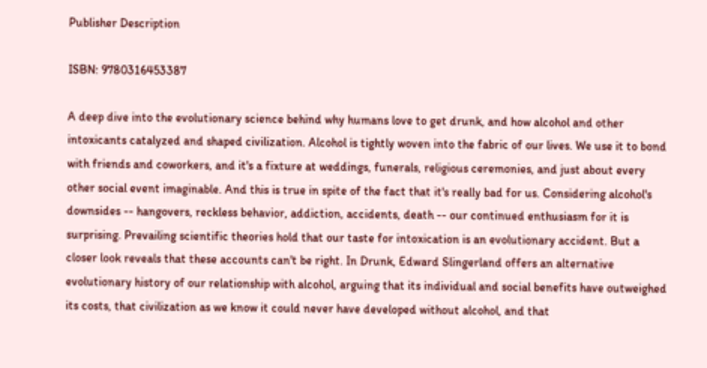Publisher Description

ISBN: 9780316453387

A deep dive into the evolutionary science behind why humans love to get drunk, and how alcohol and other intoxicants catalyzed and shaped civilization. Alcohol is tightly woven into the fabric of our lives. We use it to bond with friends and coworkers, and it's a fixture at weddings, funerals, religious ceremonies, and just about every other social event imaginable. And this is true in spite of the fact that it's really bad for us. Considering alcohol's downsides -- hangovers, reckless behavior, addiction, accidents, death -- our continued enthusiasm for it is surprising. Prevailing scientific theories hold that our taste for intoxication is an evolutionary accident. But a closer look reveals that these accounts can't be right. In Drunk, Edward Slingerland offers an alternative evolutionary history of our relationship with alcohol, arguing that its individual and social benefits have outweighed its costs, that civilization as we know it could never have developed without alcohol, and that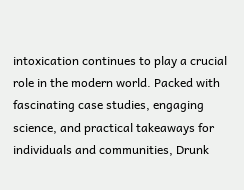intoxication continues to play a crucial role in the modern world. Packed with fascinating case studies, engaging science, and practical takeaways for individuals and communities, Drunk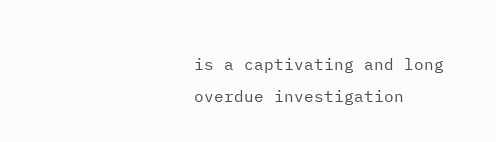is a captivating and long overdue investigation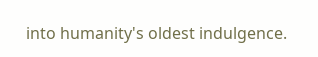into humanity's oldest indulgence.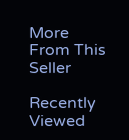More From This Seller

Recently Viewed